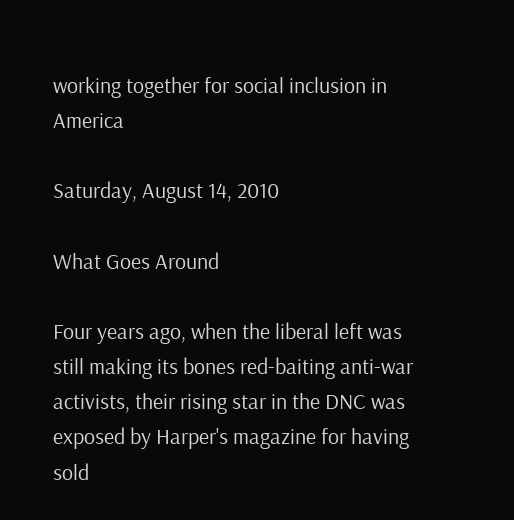working together for social inclusion in America

Saturday, August 14, 2010

What Goes Around

Four years ago, when the liberal left was still making its bones red-baiting anti-war activists, their rising star in the DNC was exposed by Harper's magazine for having sold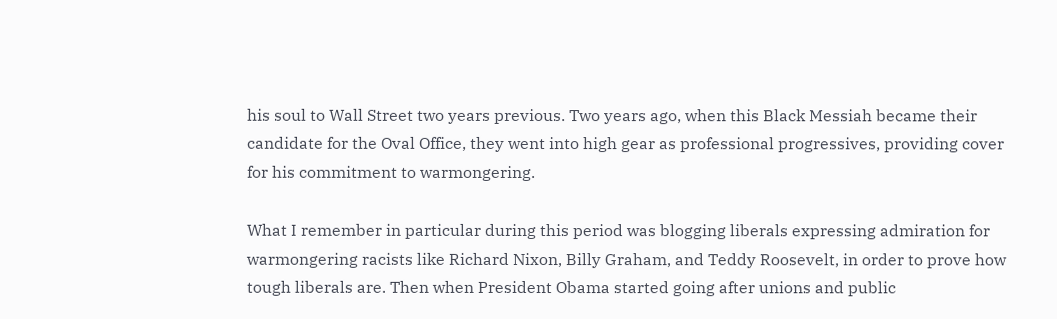his soul to Wall Street two years previous. Two years ago, when this Black Messiah became their candidate for the Oval Office, they went into high gear as professional progressives, providing cover for his commitment to warmongering.

What I remember in particular during this period was blogging liberals expressing admiration for warmongering racists like Richard Nixon, Billy Graham, and Teddy Roosevelt, in order to prove how tough liberals are. Then when President Obama started going after unions and public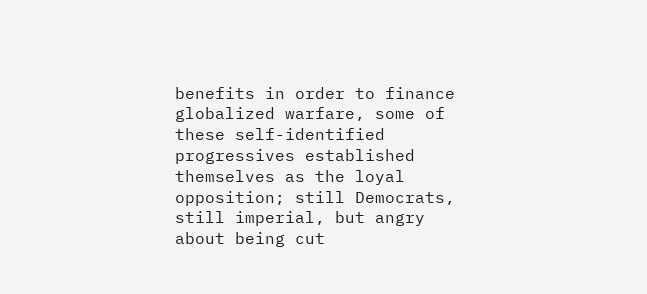benefits in order to finance globalized warfare, some of these self-identified progressives established themselves as the loyal opposition; still Democrats, still imperial, but angry about being cut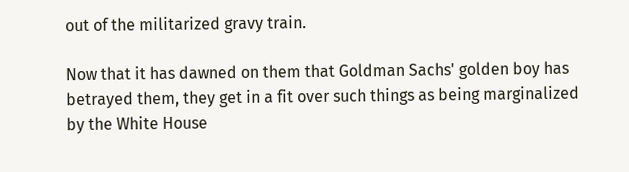out of the militarized gravy train.

Now that it has dawned on them that Goldman Sachs' golden boy has betrayed them, they get in a fit over such things as being marginalized by the White House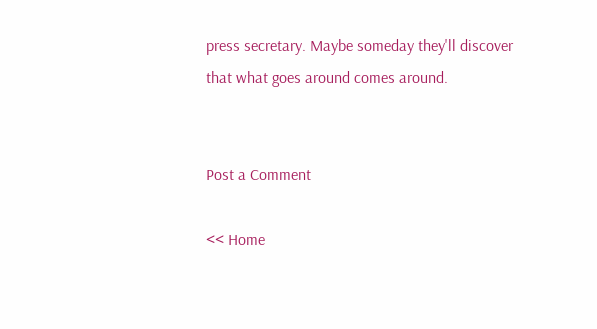press secretary. Maybe someday they'll discover that what goes around comes around.


Post a Comment

<< Home